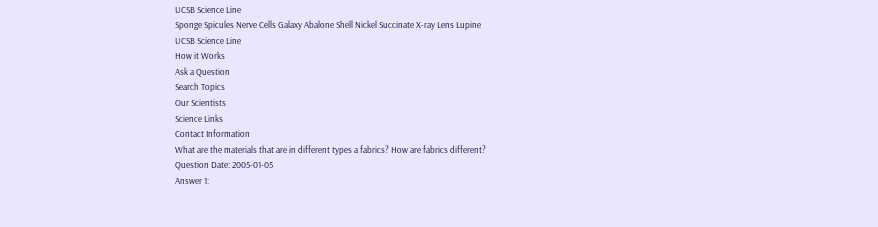UCSB Science Line
Sponge Spicules Nerve Cells Galaxy Abalone Shell Nickel Succinate X-ray Lens Lupine
UCSB Science Line
How it Works
Ask a Question
Search Topics
Our Scientists
Science Links
Contact Information
What are the materials that are in different types a fabrics? How are fabrics different?
Question Date: 2005-01-05
Answer 1: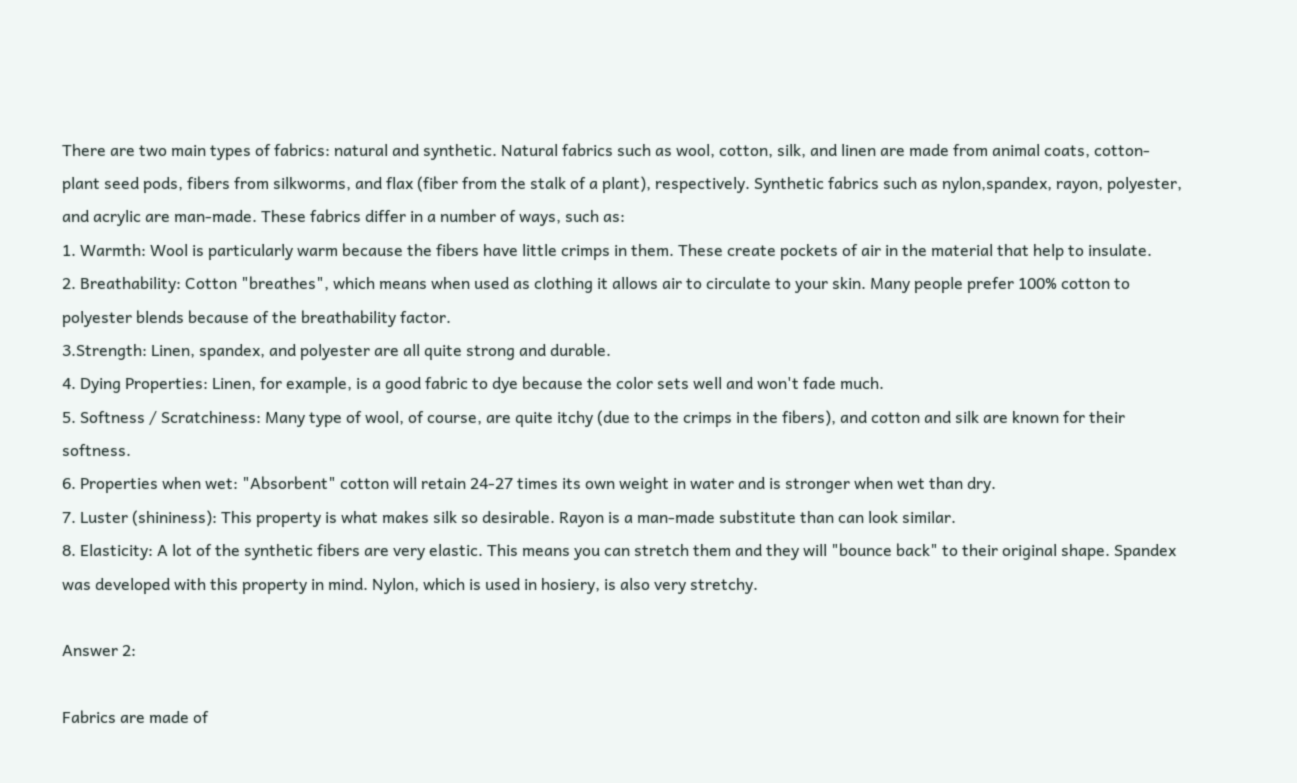There are two main types of fabrics: natural and synthetic. Natural fabrics such as wool, cotton, silk, and linen are made from animal coats, cotton-plant seed pods, fibers from silkworms, and flax (fiber from the stalk of a plant), respectively. Synthetic fabrics such as nylon,spandex, rayon, polyester, and acrylic are man-made. These fabrics differ in a number of ways, such as:
1. Warmth: Wool is particularly warm because the fibers have little crimps in them. These create pockets of air in the material that help to insulate.
2. Breathability: Cotton "breathes", which means when used as clothing it allows air to circulate to your skin. Many people prefer 100% cotton to polyester blends because of the breathability factor.
3.Strength: Linen, spandex, and polyester are all quite strong and durable.
4. Dying Properties: Linen, for example, is a good fabric to dye because the color sets well and won't fade much.
5. Softness / Scratchiness: Many type of wool, of course, are quite itchy (due to the crimps in the fibers), and cotton and silk are known for their softness.
6. Properties when wet: "Absorbent" cotton will retain 24-27 times its own weight in water and is stronger when wet than dry.
7. Luster (shininess): This property is what makes silk so desirable. Rayon is a man-made substitute than can look similar.
8. Elasticity: A lot of the synthetic fibers are very elastic. This means you can stretch them and they will "bounce back" to their original shape. Spandex was developed with this property in mind. Nylon, which is used in hosiery, is also very stretchy.

Answer 2:

Fabrics are made of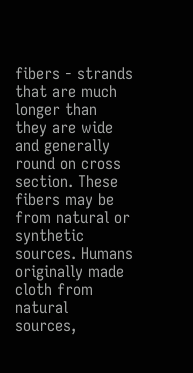fibers - strands that are much longer than they are wide and generally round on cross section. These fibers may be from natural or synthetic sources. Humans originally made cloth from natural sources,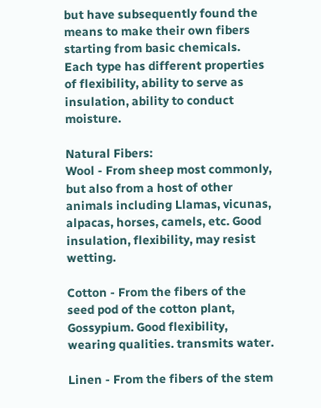but have subsequently found the means to make their own fibers starting from basic chemicals. Each type has different properties of flexibility, ability to serve as insulation, ability to conduct moisture.

Natural Fibers:
Wool - From sheep most commonly, but also from a host of other animals including Llamas, vicunas, alpacas, horses, camels, etc. Good insulation, flexibility, may resist wetting.

Cotton - From the fibers of the seed pod of the cotton plant, Gossypium. Good flexibility, wearing qualities. transmits water.

Linen - From the fibers of the stem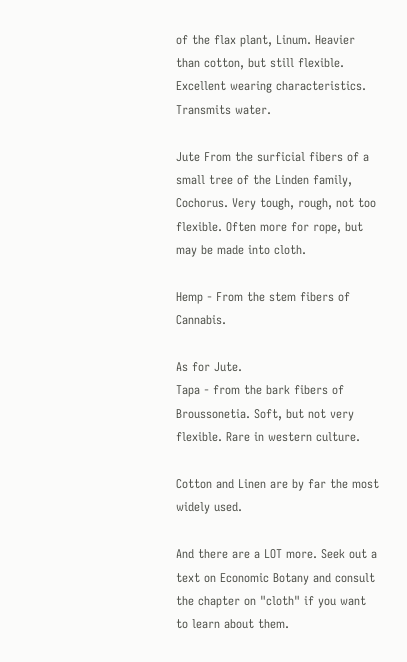of the flax plant, Linum. Heavier than cotton, but still flexible. Excellent wearing characteristics. Transmits water.

Jute From the surficial fibers of a small tree of the Linden family, Cochorus. Very tough, rough, not too flexible. Often more for rope, but may be made into cloth.

Hemp - From the stem fibers of Cannabis.

As for Jute.
Tapa - from the bark fibers of Broussonetia. Soft, but not very flexible. Rare in western culture.

Cotton and Linen are by far the most widely used.

And there are a LOT more. Seek out a text on Economic Botany and consult the chapter on "cloth" if you want to learn about them.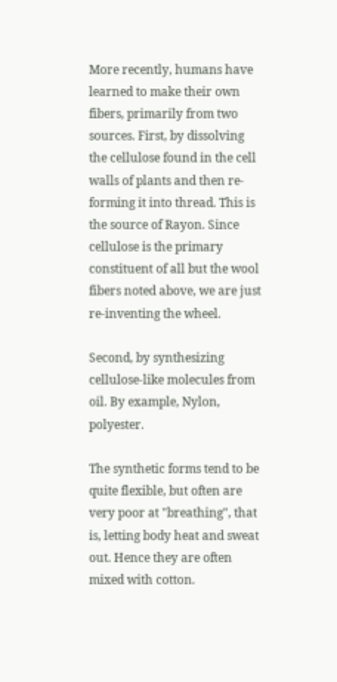More recently, humans have learned to make their own fibers, primarily from two sources. First, by dissolving the cellulose found in the cell walls of plants and then re-forming it into thread. This is the source of Rayon. Since cellulose is the primary constituent of all but the wool fibers noted above, we are just re-inventing the wheel.

Second, by synthesizing cellulose-like molecules from oil. By example, Nylon, polyester.

The synthetic forms tend to be quite flexible, but often are very poor at "breathing", that is, letting body heat and sweat out. Hence they are often mixed with cotton.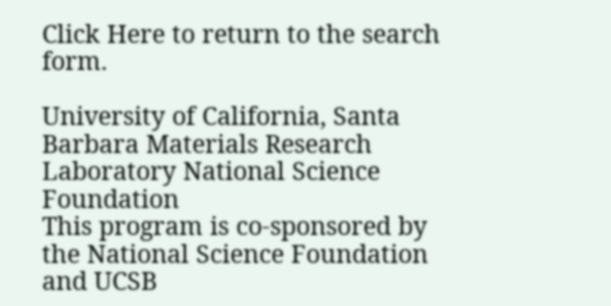Click Here to return to the search form.

University of California, Santa Barbara Materials Research Laboratory National Science Foundation
This program is co-sponsored by the National Science Foundation and UCSB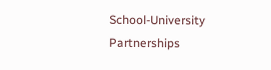School-University Partnerships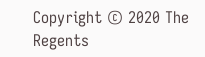Copyright © 2020 The Regents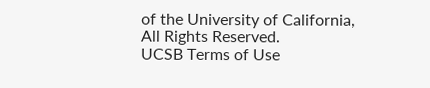of the University of California,
All Rights Reserved.
UCSB Terms of Use